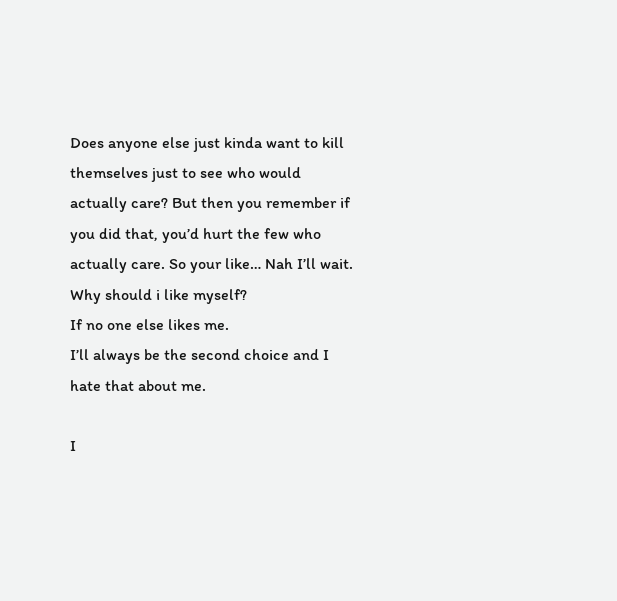Does anyone else just kinda want to kill themselves just to see who would actually care? But then you remember if you did that, you’d hurt the few who actually care. So your like… Nah I’ll wait.
Why should i like myself?
If no one else likes me.
I’ll always be the second choice and I hate that about me.

I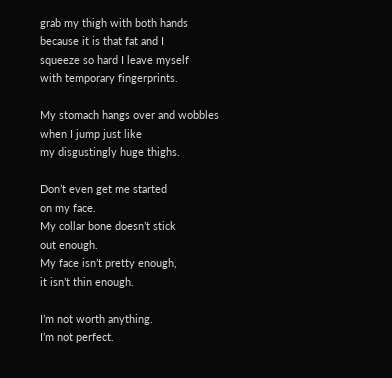grab my thigh with both hands
because it is that fat and I
squeeze so hard I leave myself
with temporary fingerprints.

My stomach hangs over and wobbles
when I jump just like
my disgustingly huge thighs.

Don’t even get me started
on my face.
My collar bone doesn’t stick
out enough.
My face isn’t pretty enough,
it isn’t thin enough.

I’m not worth anything.
I’m not perfect.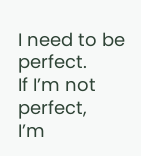I need to be perfect.
If I’m not perfect,
I’m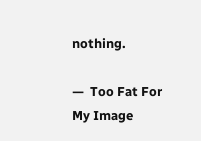nothing.

—  Too Fat For My Image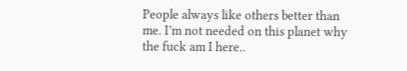People always like others better than me. I’m not needed on this planet why the fuck am I here..